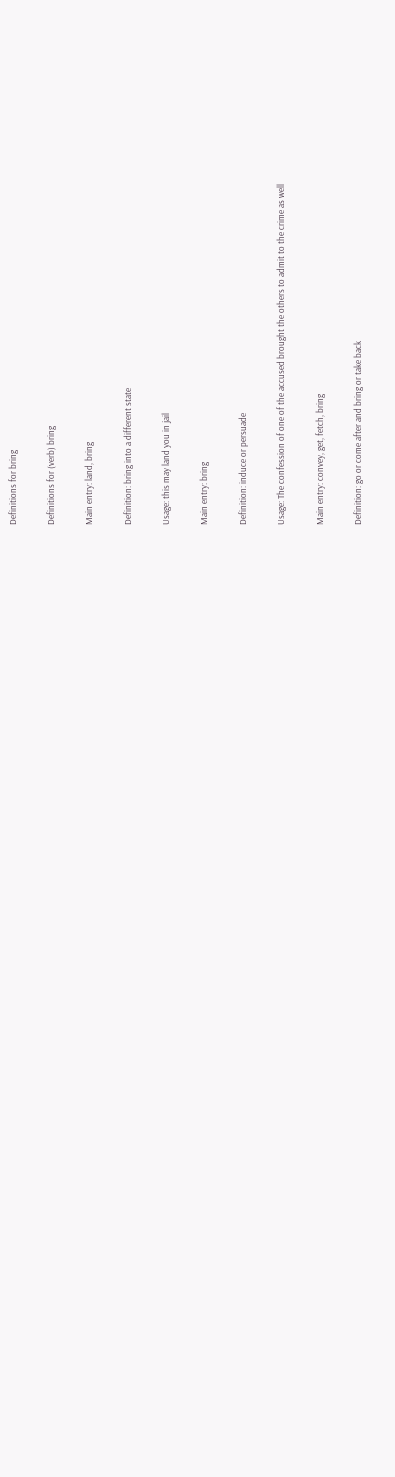Definitions for bring

Definitions for (verb) bring

Main entry: land, bring

Definition: bring into a different state

Usage: this may land you in jail

Main entry: bring

Definition: induce or persuade

Usage: The confession of one of the accused brought the others to admit to the crime as well

Main entry: convey, get, fetch, bring

Definition: go or come after and bring or take back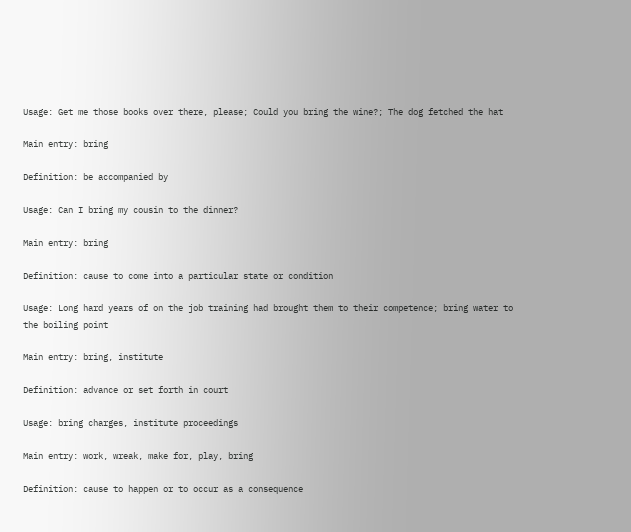Usage: Get me those books over there, please; Could you bring the wine?; The dog fetched the hat

Main entry: bring

Definition: be accompanied by

Usage: Can I bring my cousin to the dinner?

Main entry: bring

Definition: cause to come into a particular state or condition

Usage: Long hard years of on the job training had brought them to their competence; bring water to the boiling point

Main entry: bring, institute

Definition: advance or set forth in court

Usage: bring charges, institute proceedings

Main entry: work, wreak, make for, play, bring

Definition: cause to happen or to occur as a consequence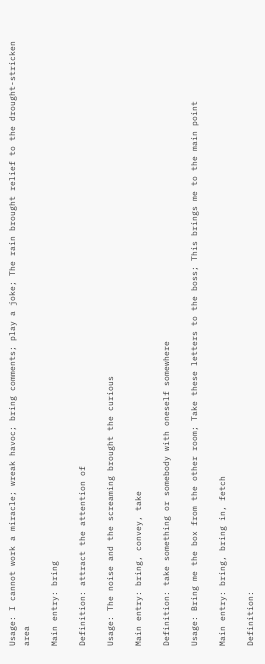Usage: I cannot work a miracle; wreak havoc; bring comments; play a joke; The rain brought relief to the drought-stricken area

Main entry: bring

Definition: attract the attention of

Usage: The noise and the screaming brought the curious

Main entry: bring, convey, take

Definition: take something or somebody with oneself somewhere

Usage: Bring me the box from the other room; Take these letters to the boss; This brings me to the main point

Main entry: bring, bring in, fetch

Definition: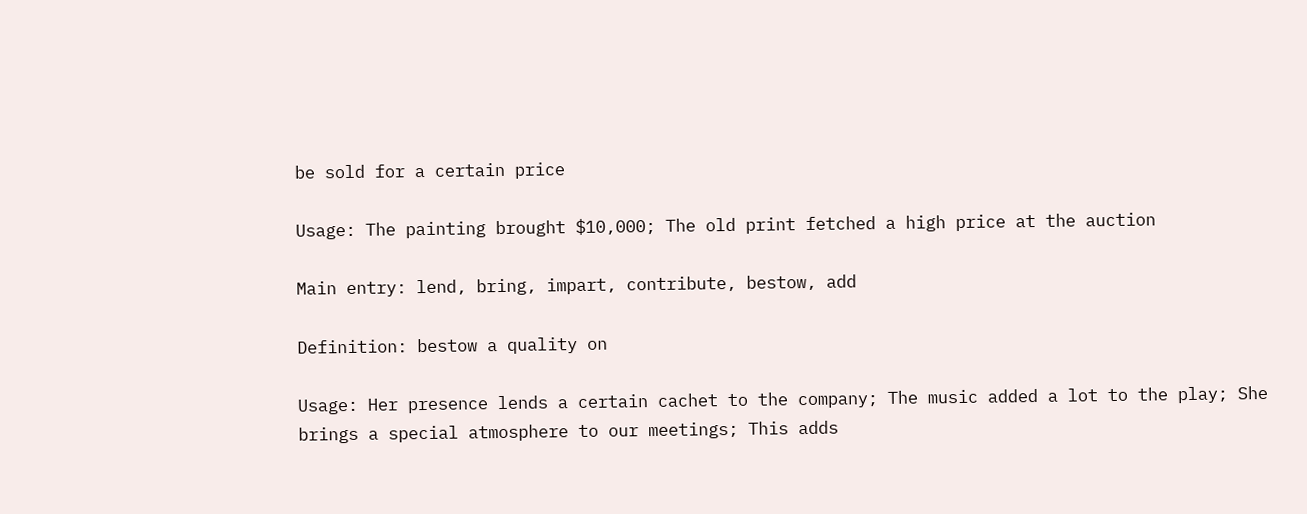be sold for a certain price

Usage: The painting brought $10,000; The old print fetched a high price at the auction

Main entry: lend, bring, impart, contribute, bestow, add

Definition: bestow a quality on

Usage: Her presence lends a certain cachet to the company; The music added a lot to the play; She brings a special atmosphere to our meetings; This adds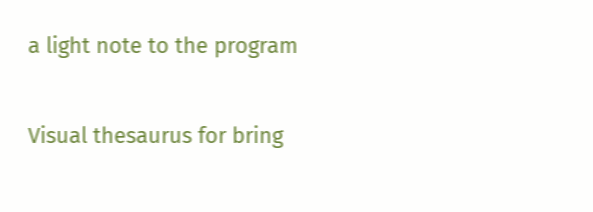a light note to the program

Visual thesaurus for bring